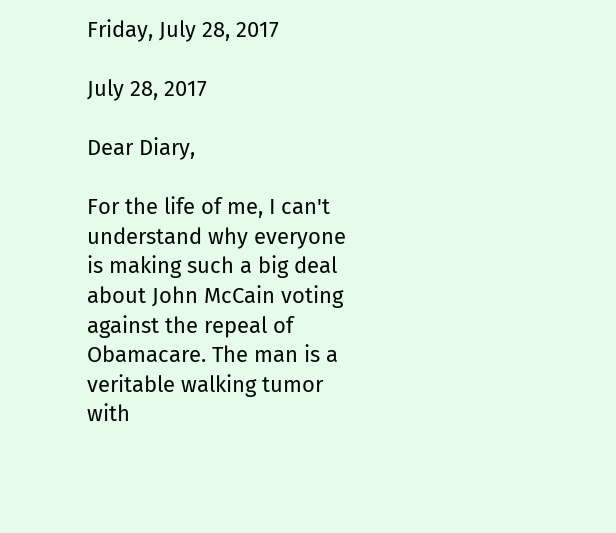Friday, July 28, 2017

July 28, 2017

Dear Diary,

For the life of me, I can't understand why everyone is making such a big deal about John McCain voting against the repeal of Obamacare. The man is a veritable walking tumor with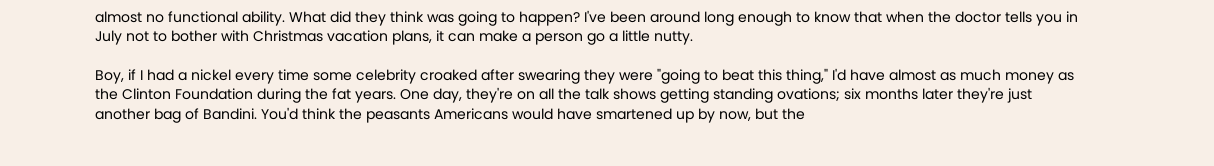almost no functional ability. What did they think was going to happen? I've been around long enough to know that when the doctor tells you in July not to bother with Christmas vacation plans, it can make a person go a little nutty.

Boy, if I had a nickel every time some celebrity croaked after swearing they were "going to beat this thing," I'd have almost as much money as the Clinton Foundation during the fat years. One day, they're on all the talk shows getting standing ovations; six months later they're just another bag of Bandini. You'd think the peasants Americans would have smartened up by now, but the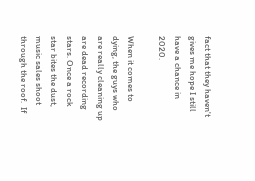fact that they haven't gives me hope I still have a chance in 2020.

When it comes to dying, the guys who are really cleaning up are dead recording stars. Once a rock star bites the dust, music sales shoot through the roof.  If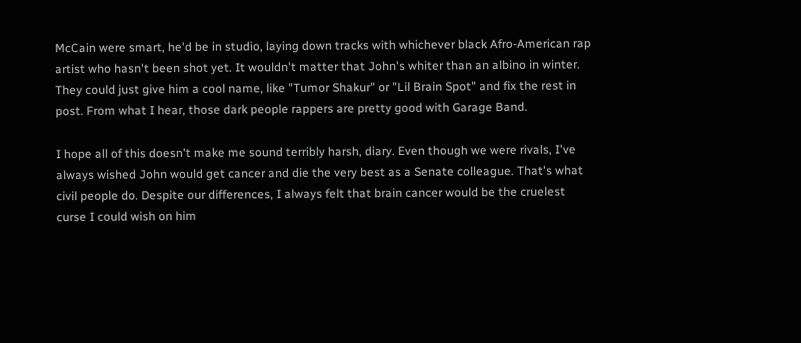McCain were smart, he'd be in studio, laying down tracks with whichever black Afro-American rap artist who hasn't been shot yet. It wouldn't matter that John's whiter than an albino in winter. They could just give him a cool name, like "Tumor Shakur" or "Lil Brain Spot" and fix the rest in post. From what I hear, those dark people rappers are pretty good with Garage Band.

I hope all of this doesn't make me sound terribly harsh, diary. Even though we were rivals, I've always wished John would get cancer and die the very best as a Senate colleague. That's what civil people do. Despite our differences, I always felt that brain cancer would be the cruelest curse I could wish on him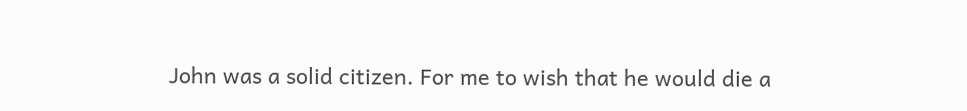John was a solid citizen. For me to wish that he would die a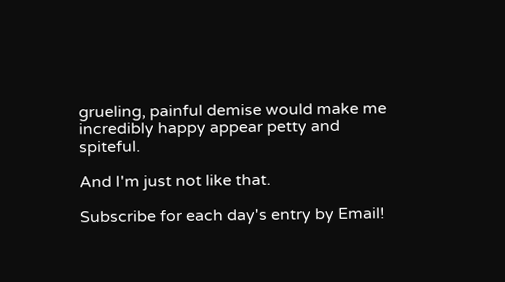grueling, painful demise would make me incredibly happy appear petty and spiteful.

And I'm just not like that.

Subscribe for each day's entry by Email!